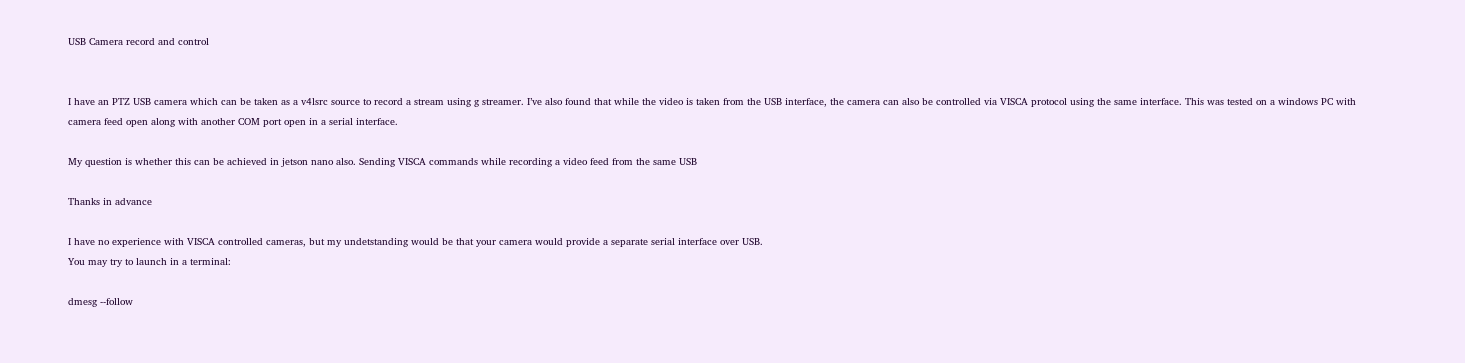USB Camera record and control


I have an PTZ USB camera which can be taken as a v4lsrc source to record a stream using g streamer. I’ve also found that while the video is taken from the USB interface, the camera can also be controlled via VISCA protocol using the same interface. This was tested on a windows PC with camera feed open along with another COM port open in a serial interface.

My question is whether this can be achieved in jetson nano also. Sending VISCA commands while recording a video feed from the same USB

Thanks in advance

I have no experience with VISCA controlled cameras, but my undetstanding would be that your camera would provide a separate serial interface over USB.
You may try to launch in a terminal:

dmesg --follow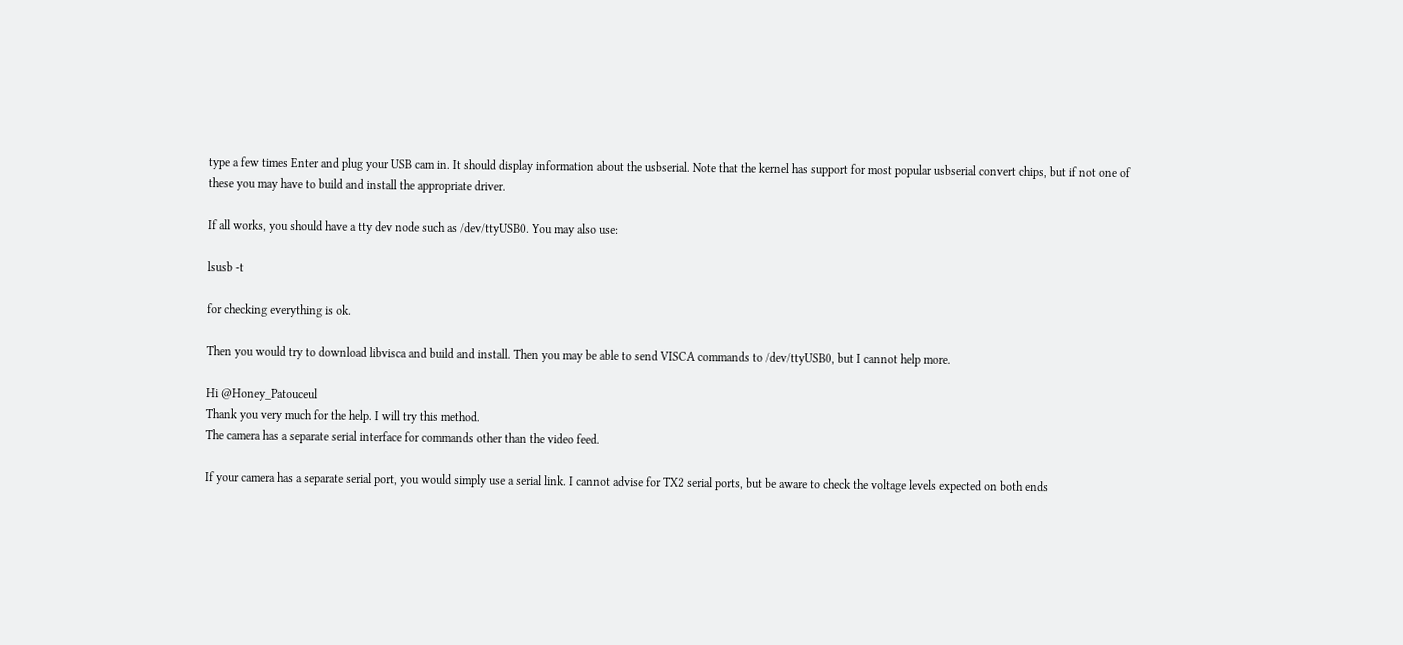type a few times Enter and plug your USB cam in. It should display information about the usbserial. Note that the kernel has support for most popular usbserial convert chips, but if not one of these you may have to build and install the appropriate driver.

If all works, you should have a tty dev node such as /dev/ttyUSB0. You may also use:

lsusb -t

for checking everything is ok.

Then you would try to download libvisca and build and install. Then you may be able to send VISCA commands to /dev/ttyUSB0, but I cannot help more.

Hi @Honey_Patouceul
Thank you very much for the help. I will try this method.
The camera has a separate serial interface for commands other than the video feed.

If your camera has a separate serial port, you would simply use a serial link. I cannot advise for TX2 serial ports, but be aware to check the voltage levels expected on both ends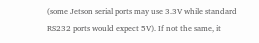(some Jetson serial ports may use 3.3V while standard RS232 ports would expect 5V). If not the same, it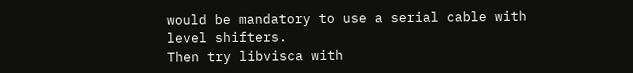would be mandatory to use a serial cable with level shifters.
Then try libvisca with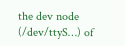the dev node (/dev/ttyS…) of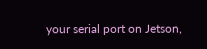your serial port on Jetson,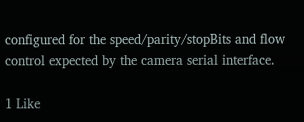configured for the speed/parity/stopBits and flow control expected by the camera serial interface.

1 Like